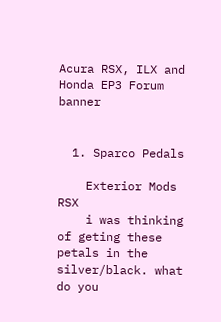Acura RSX, ILX and Honda EP3 Forum banner


  1. Sparco Pedals

    Exterior Mods RSX
    i was thinking of geting these petals in the silver/black. what do you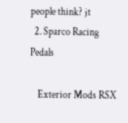people think? jt
  2. Sparco Racing Pedals

    Exterior Mods RSX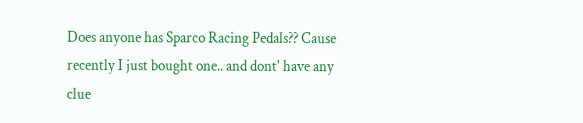Does anyone has Sparco Racing Pedals?? Cause recently I just bought one.. and dont' have any clue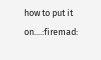how to put it on....:firemad: